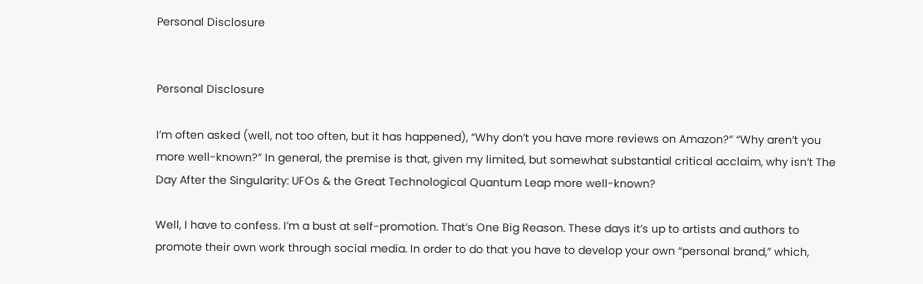Personal Disclosure


Personal Disclosure

I’m often asked (well, not too often, but it has happened), “Why don’t you have more reviews on Amazon?” “Why aren’t you more well-known?” In general, the premise is that, given my limited, but somewhat substantial critical acclaim, why isn’t The Day After the Singularity: UFOs & the Great Technological Quantum Leap more well-known?

Well, I have to confess. I’m a bust at self-promotion. That’s One Big Reason. These days it’s up to artists and authors to promote their own work through social media. In order to do that you have to develop your own “personal brand,” which,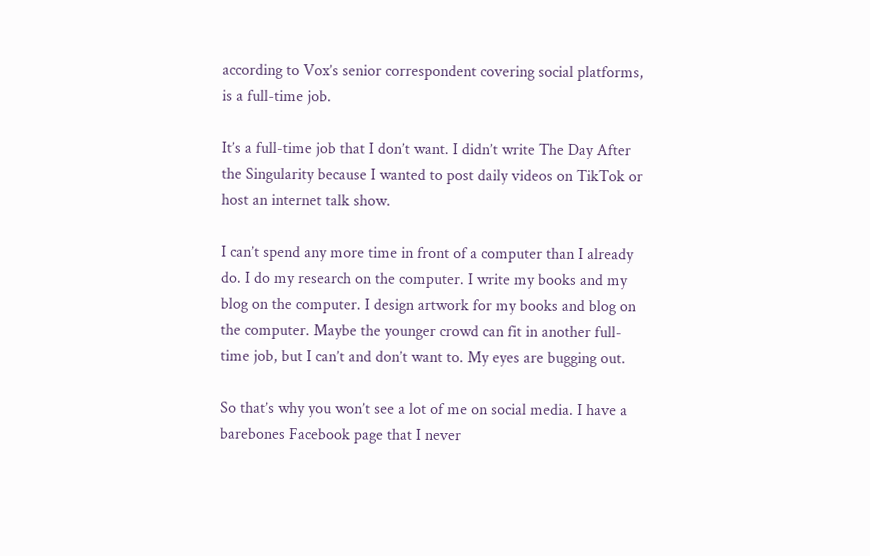according to Vox’s senior correspondent covering social platforms, is a full-time job.

It’s a full-time job that I don’t want. I didn’t write The Day After the Singularity because I wanted to post daily videos on TikTok or host an internet talk show.

I can’t spend any more time in front of a computer than I already do. I do my research on the computer. I write my books and my blog on the computer. I design artwork for my books and blog on the computer. Maybe the younger crowd can fit in another full-time job, but I can’t and don’t want to. My eyes are bugging out.

So that’s why you won’t see a lot of me on social media. I have a barebones Facebook page that I never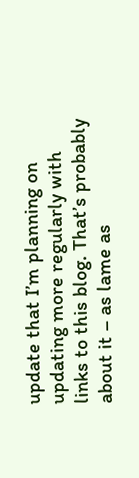update that I’m planning on updating more regularly with links to this blog. That’s probably about it – as lame as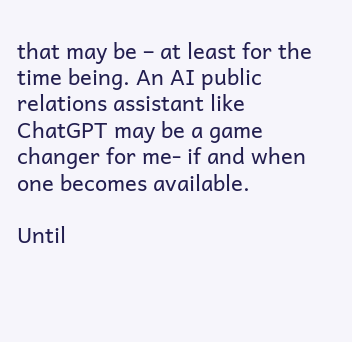that may be – at least for the time being. An AI public relations assistant like ChatGPT may be a game changer for me- if and when one becomes available.

Until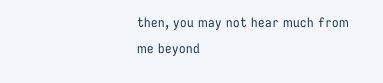then, you may not hear much from me beyond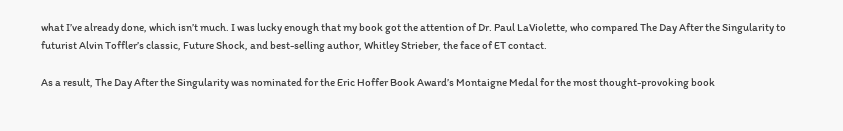what I’ve already done, which isn’t much. I was lucky enough that my book got the attention of Dr. Paul LaViolette, who compared The Day After the Singularity to futurist Alvin Toffler’s classic, Future Shock, and best-selling author, Whitley Strieber, the face of ET contact.

As a result, The Day After the Singularity was nominated for the Eric Hoffer Book Award’s Montaigne Medal for the most thought-provoking book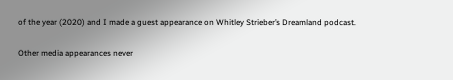of the year (2020) and I made a guest appearance on Whitley Strieber’s Dreamland podcast.

Other media appearances never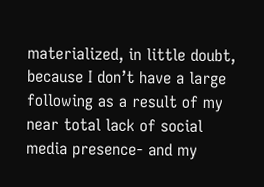materialized, in little doubt, because I don’t have a large following as a result of my near total lack of social media presence- and my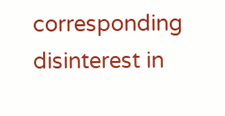corresponding disinterest in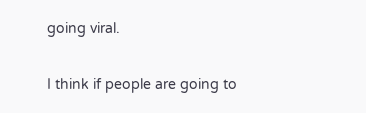going viral.

I think if people are going to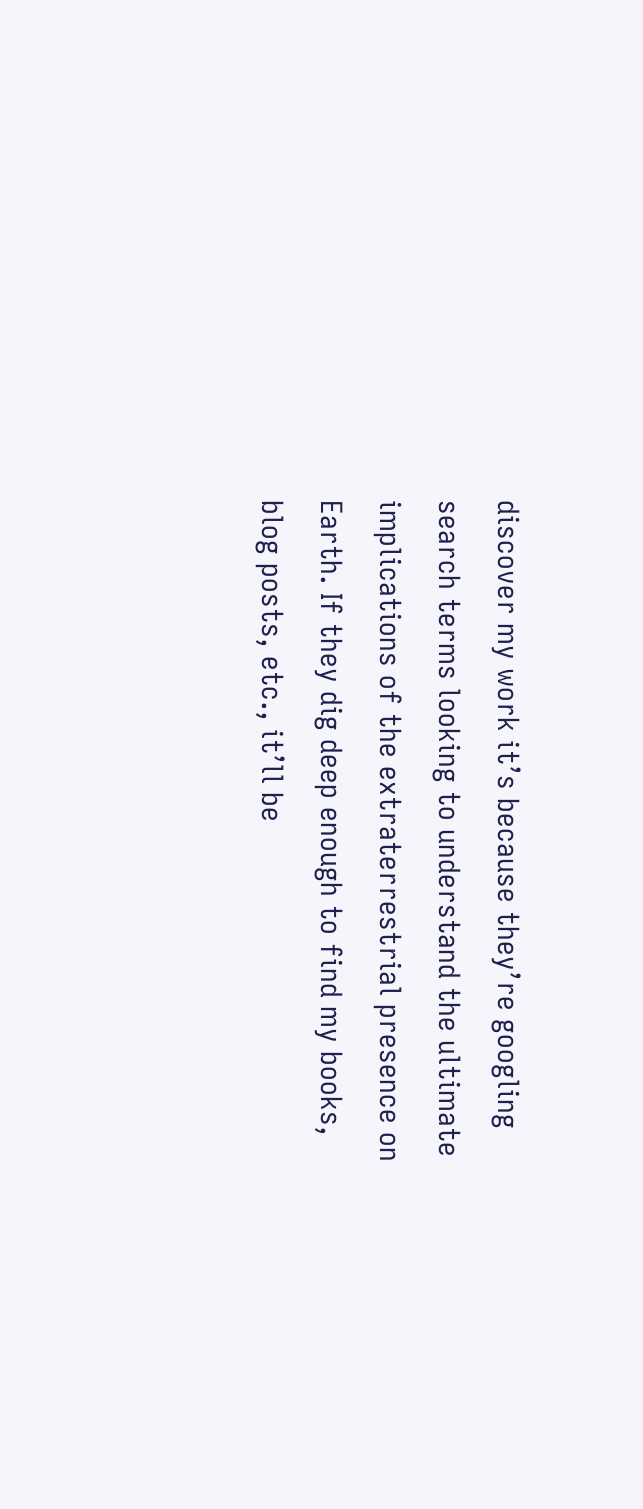discover my work it’s because they’re googling search terms looking to understand the ultimate implications of the extraterrestrial presence on Earth. If they dig deep enough to find my books, blog posts, etc., it’ll be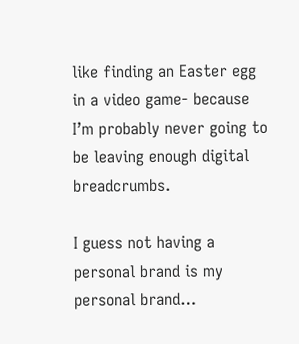like finding an Easter egg in a video game- because I’m probably never going to be leaving enough digital breadcrumbs.

I guess not having a personal brand is my personal brand…